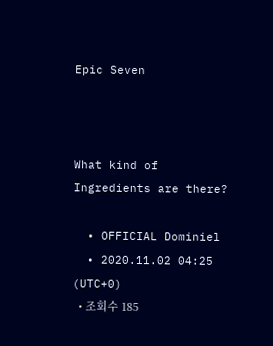Epic Seven



What kind of Ingredients are there?

  • OFFICIAL Dominiel
  • 2020.11.02 04:25 (UTC+0)
  • 조회수 185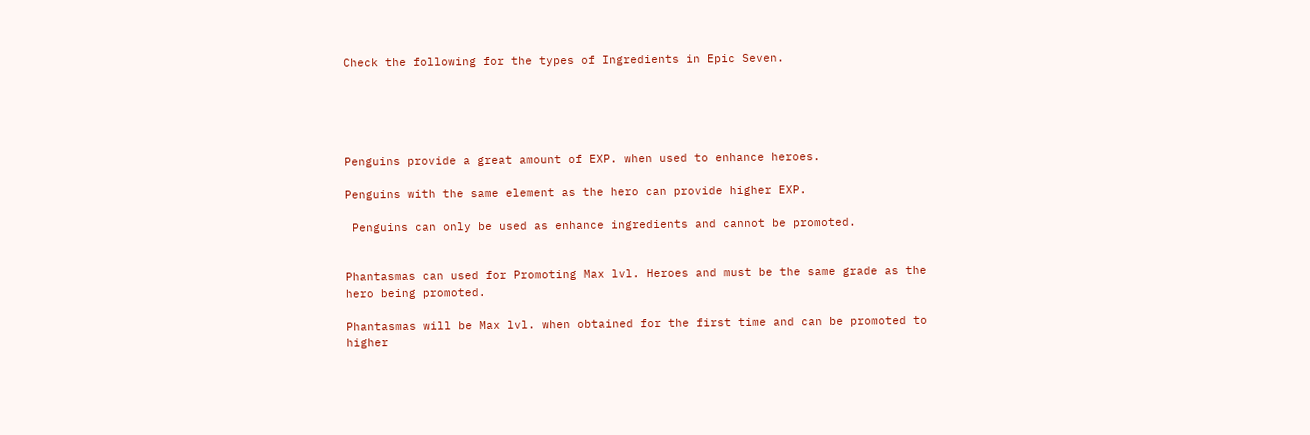Check the following for the types of Ingredients in Epic Seven.





Penguins provide a great amount of EXP. when used to enhance heroes.

Penguins with the same element as the hero can provide higher EXP.

 Penguins can only be used as enhance ingredients and cannot be promoted.


Phantasmas can used for Promoting Max lvl. Heroes and must be the same grade as the hero being promoted.

Phantasmas will be Max lvl. when obtained for the first time and can be promoted to higher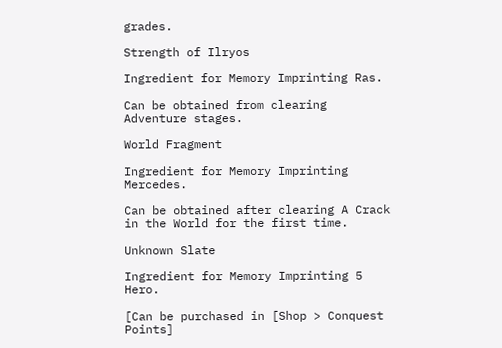grades.

Strength of Ilryos

Ingredient for Memory Imprinting Ras.

Can be obtained from clearing Adventure stages.

World Fragment

Ingredient for Memory Imprinting Mercedes.

Can be obtained after clearing A Crack in the World for the first time.

Unknown Slate

Ingredient for Memory Imprinting 5 Hero.

[Can be purchased in [Shop > Conquest Points]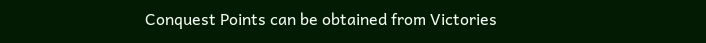Conquest Points can be obtained from Victories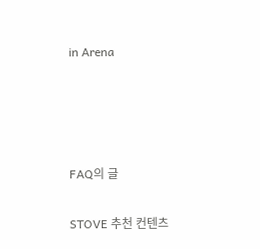in Arena




FAQ의 글

STOVE 추천 컨텐츠